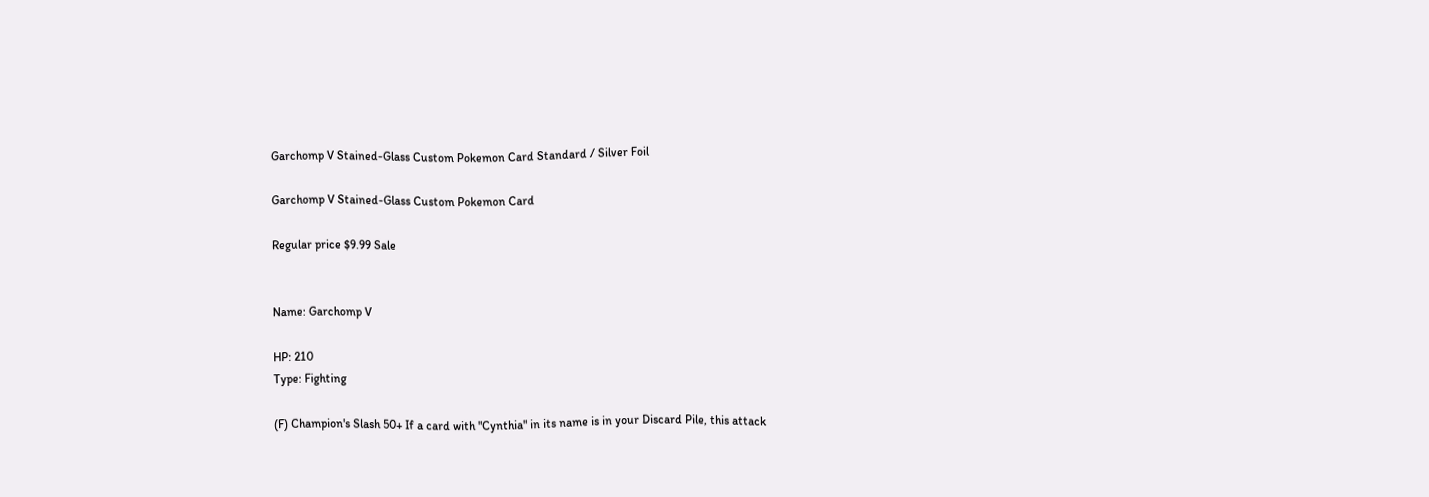Garchomp V Stained-Glass Custom Pokemon Card Standard / Silver Foil

Garchomp V Stained-Glass Custom Pokemon Card

Regular price $9.99 Sale


Name: Garchomp V

HP: 210
Type: Fighting

(F) Champion's Slash 50+ If a card with "Cynthia" in its name is in your Discard Pile, this attack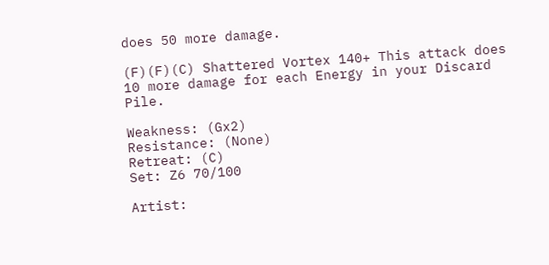does 50 more damage.

(F)(F)(C) Shattered Vortex 140+ This attack does 10 more damage for each Energy in your Discard Pile.

Weakness: (Gx2)
Resistance: (None)
Retreat: (C)
Set: Z6 70/100

Artist: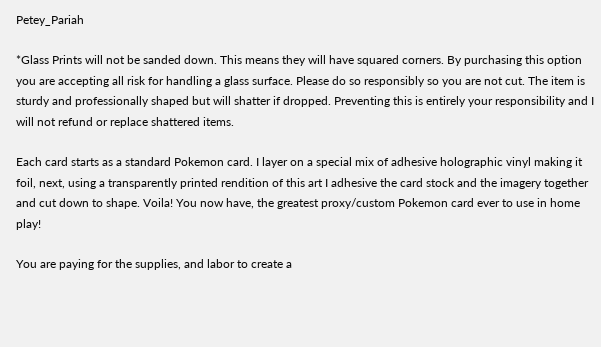Petey_Pariah

*Glass Prints will not be sanded down. This means they will have squared corners. By purchasing this option you are accepting all risk for handling a glass surface. Please do so responsibly so you are not cut. The item is sturdy and professionally shaped but will shatter if dropped. Preventing this is entirely your responsibility and I will not refund or replace shattered items.

Each card starts as a standard Pokemon card. I layer on a special mix of adhesive holographic vinyl making it foil, next, using a transparently printed rendition of this art I adhesive the card stock and the imagery together and cut down to shape. Voila! You now have, the greatest proxy/custom Pokemon card ever to use in home play!

You are paying for the supplies, and labor to create a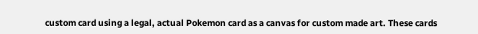custom card using a legal, actual Pokemon card as a canvas for custom made art. These cards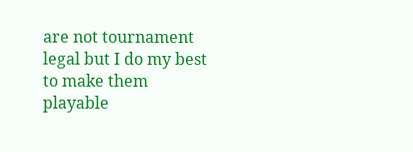are not tournament legal but I do my best to make them playable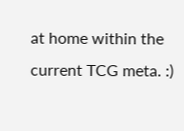at home within the current TCG meta. :)